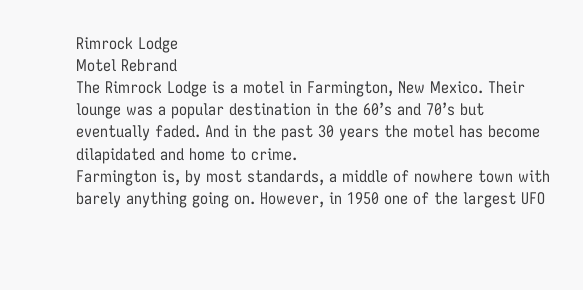Rimrock Lodge
Motel Rebrand
The Rimrock Lodge is a motel in Farmington, New Mexico. Their lounge was a popular destination in the 60’s and 70’s but eventually faded. And in the past 30 years the motel has become dilapidated and home to crime.
Farmington is, by most standards, a middle of nowhere town with barely anything going on. However, in 1950 one of the largest UFO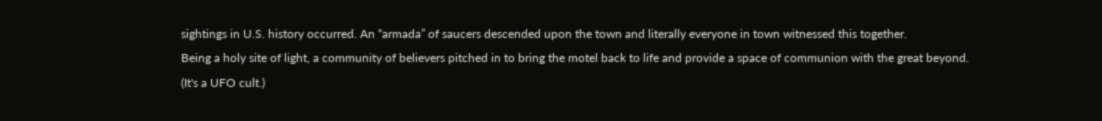sightings in U.S. history occurred. An “armada” of saucers descended upon the town and literally everyone in town witnessed this together.
Being a holy site of light, a community of believers pitched in to bring the motel back to life and provide a space of communion with the great beyond.
(It's a UFO cult.)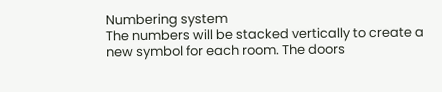Numbering system
The numbers will be stacked vertically to create a new symbol for each room. The doors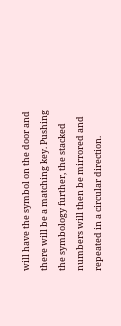will have the symbol on the door and there will be a matching key. Pushing the symbology further, the stacked numbers will then be mirrored and repeated in a circular direction.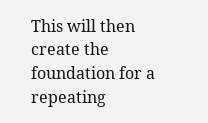This will then create the foundation for a repeating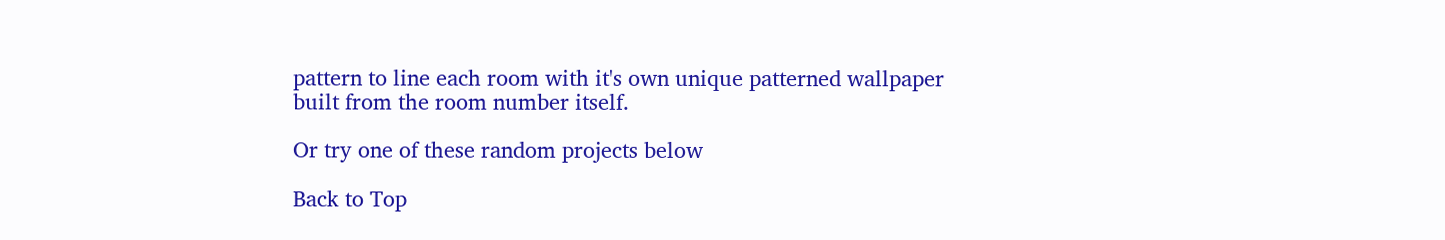pattern to line each room with it's own unique patterned wallpaper built from the room number itself.

Or try one of these random projects below

Back to Top